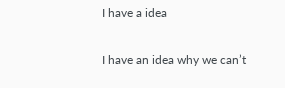I have a idea

I have an idea why we can’t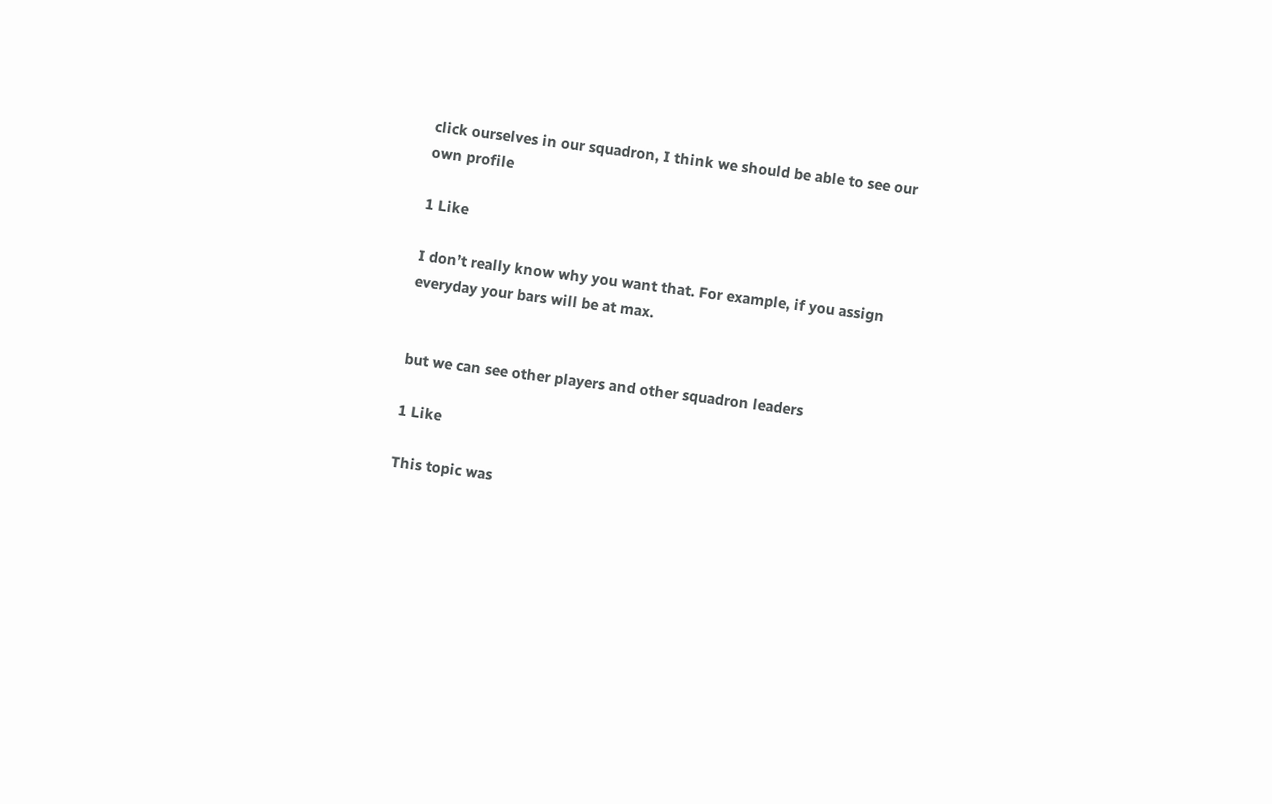click ourselves in our squadron, I think we should be able to see our own profile

1 Like

I don’t really know why you want that. For example, if you assign everyday your bars will be at max.


but we can see other players and other squadron leaders

1 Like

This topic was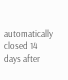automatically closed 14 days after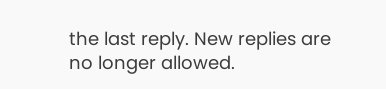the last reply. New replies are no longer allowed.